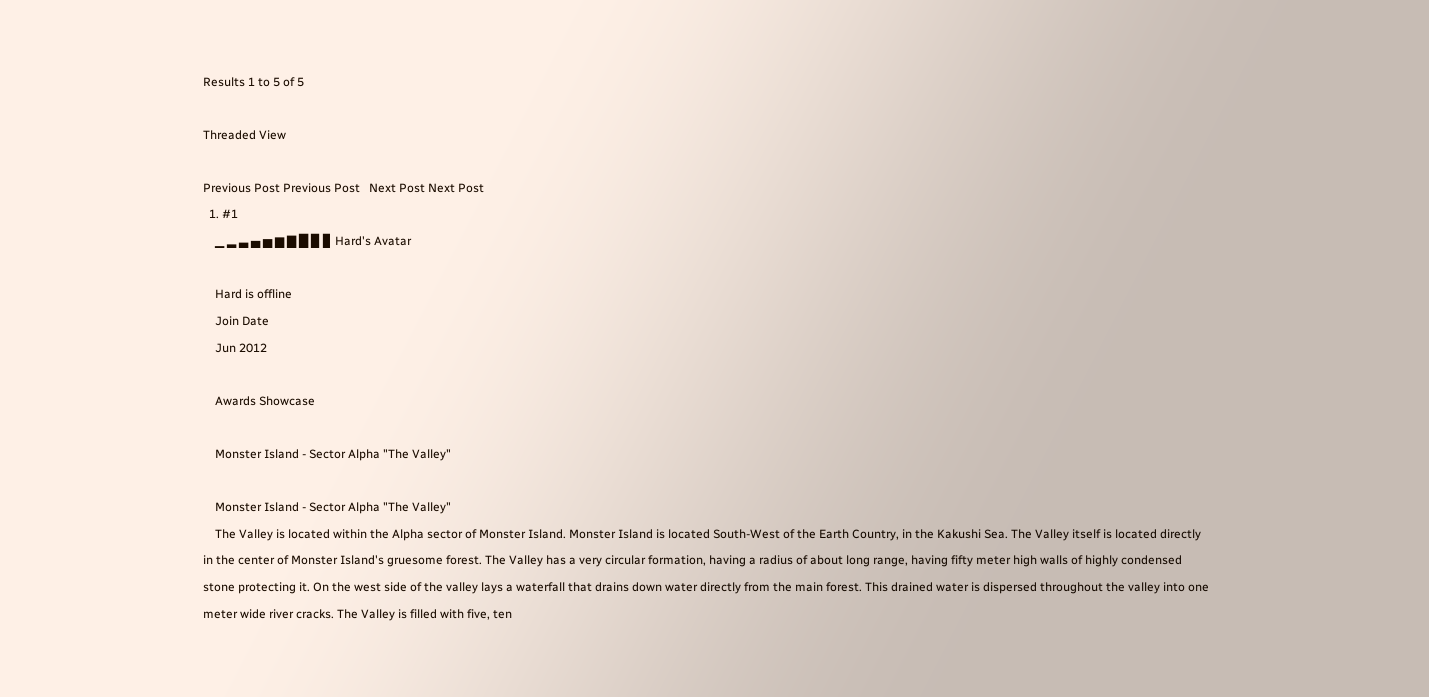Results 1 to 5 of 5

Threaded View

Previous Post Previous Post   Next Post Next Post
  1. #1
    ▁ ▂ ▃ ▄ ▅ ▆ ▇ █ ▉ ▊ Hard's Avatar

    Hard is offline
    Join Date
    Jun 2012

    Awards Showcase

    Monster Island - Sector Alpha "The Valley"

    Monster Island - Sector Alpha "The Valley"
    The Valley is located within the Alpha sector of Monster Island. Monster Island is located South-West of the Earth Country, in the Kakushi Sea. The Valley itself is located directly in the center of Monster Island's gruesome forest. The Valley has a very circular formation, having a radius of about long range, having fifty meter high walls of highly condensed stone protecting it. On the west side of the valley lays a waterfall that drains down water directly from the main forest. This drained water is dispersed throughout the valley into one meter wide river cracks. The Valley is filled with five, ten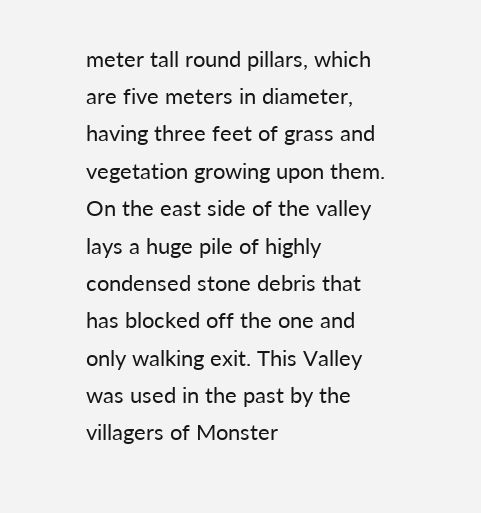meter tall round pillars, which are five meters in diameter, having three feet of grass and vegetation growing upon them. On the east side of the valley lays a huge pile of highly condensed stone debris that has blocked off the one and only walking exit. This Valley was used in the past by the villagers of Monster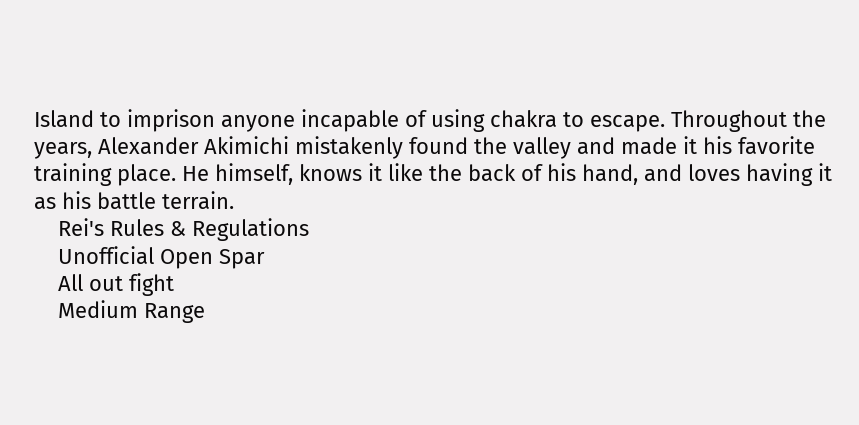Island to imprison anyone incapable of using chakra to escape. Throughout the years, Alexander Akimichi mistakenly found the valley and made it his favorite training place. He himself, knows it like the back of his hand, and loves having it as his battle terrain.
    Rei's Rules & Regulations
    Unofficial Open Spar
    All out fight
    Medium Range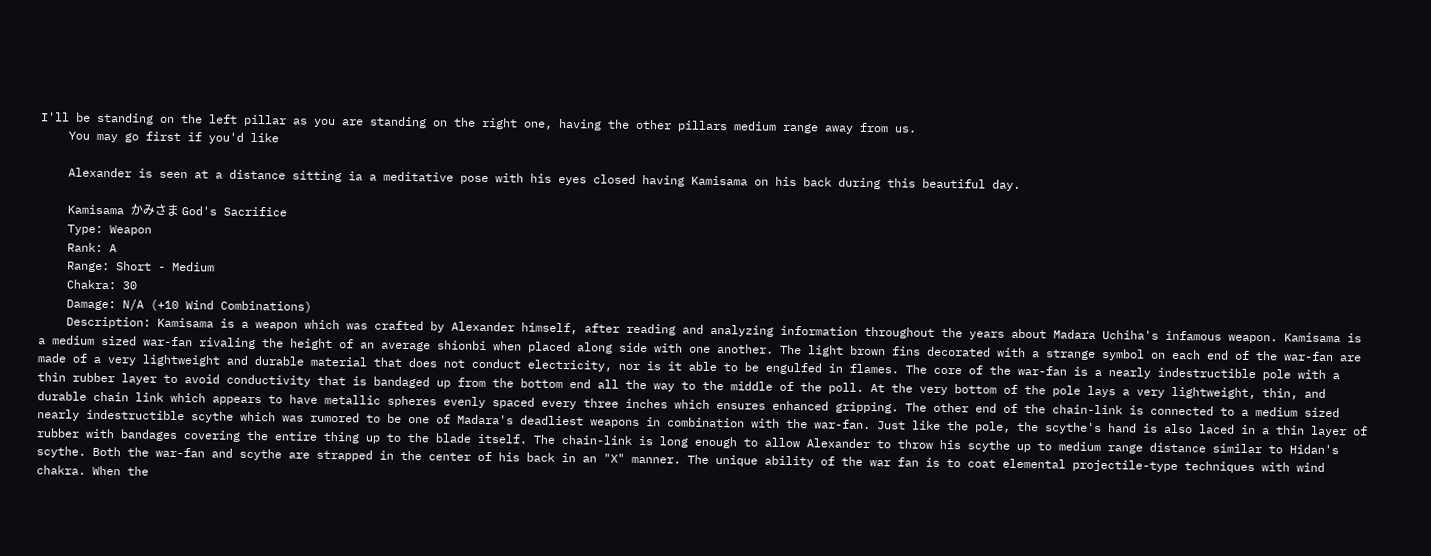I'll be standing on the left pillar as you are standing on the right one, having the other pillars medium range away from us.
    You may go first if you'd like

    Alexander is seen at a distance sitting ia a meditative pose with his eyes closed having Kamisama on his back during this beautiful day.

    Kamisama かみさま God's Sacrifice
    Type: Weapon
    Rank: A
    Range: Short - Medium
    Chakra: 30
    Damage: N/A (+10 Wind Combinations)
    Description: Kamisama is a weapon which was crafted by Alexander himself, after reading and analyzing information throughout the years about Madara Uchiha's infamous weapon. Kamisama is a medium sized war-fan rivaling the height of an average shionbi when placed along side with one another. The light brown fins decorated with a strange symbol on each end of the war-fan are made of a very lightweight and durable material that does not conduct electricity, nor is it able to be engulfed in flames. The core of the war-fan is a nearly indestructible pole with a thin rubber layer to avoid conductivity that is bandaged up from the bottom end all the way to the middle of the poll. At the very bottom of the pole lays a very lightweight, thin, and durable chain link which appears to have metallic spheres evenly spaced every three inches which ensures enhanced gripping. The other end of the chain-link is connected to a medium sized nearly indestructible scythe which was rumored to be one of Madara's deadliest weapons in combination with the war-fan. Just like the pole, the scythe's hand is also laced in a thin layer of rubber with bandages covering the entire thing up to the blade itself. The chain-link is long enough to allow Alexander to throw his scythe up to medium range distance similar to Hidan's scythe. Both the war-fan and scythe are strapped in the center of his back in an "X" manner. The unique ability of the war fan is to coat elemental projectile-type techniques with wind chakra. When the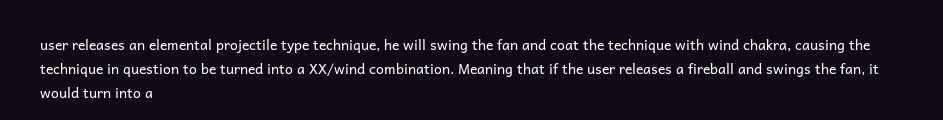user releases an elemental projectile type technique, he will swing the fan and coat the technique with wind chakra, causing the technique in question to be turned into a XX/wind combination. Meaning that if the user releases a fireball and swings the fan, it would turn into a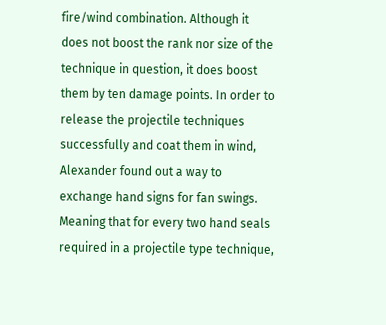fire/wind combination. Although it does not boost the rank nor size of the technique in question, it does boost them by ten damage points. In order to release the projectile techniques successfully and coat them in wind, Alexander found out a way to exchange hand signs for fan swings. Meaning that for every two hand seals required in a projectile type technique,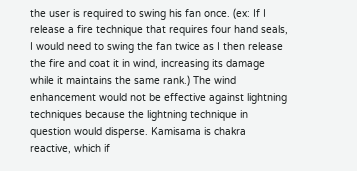the user is required to swing his fan once. (ex: If I release a fire technique that requires four hand seals, I would need to swing the fan twice as I then release the fire and coat it in wind, increasing its damage while it maintains the same rank.) The wind enhancement would not be effective against lightning techniques because the lightning technique in question would disperse. Kamisama is chakra reactive, which if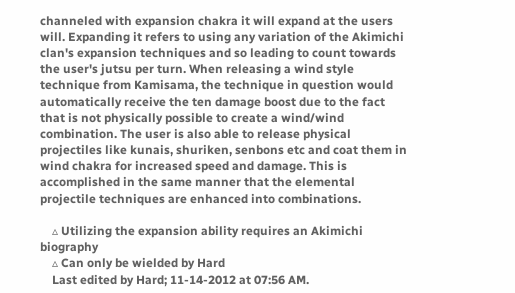channeled with expansion chakra it will expand at the users will. Expanding it refers to using any variation of the Akimichi clan's expansion techniques and so leading to count towards the user's jutsu per turn. When releasing a wind style technique from Kamisama, the technique in question would automatically receive the ten damage boost due to the fact that is not physically possible to create a wind/wind combination. The user is also able to release physical projectiles like kunais, shuriken, senbons etc and coat them in wind chakra for increased speed and damage. This is accomplished in the same manner that the elemental projectile techniques are enhanced into combinations.

    ▵ Utilizing the expansion ability requires an Akimichi biography
    ▵ Can only be wielded by Hard
    Last edited by Hard; 11-14-2012 at 07:56 AM.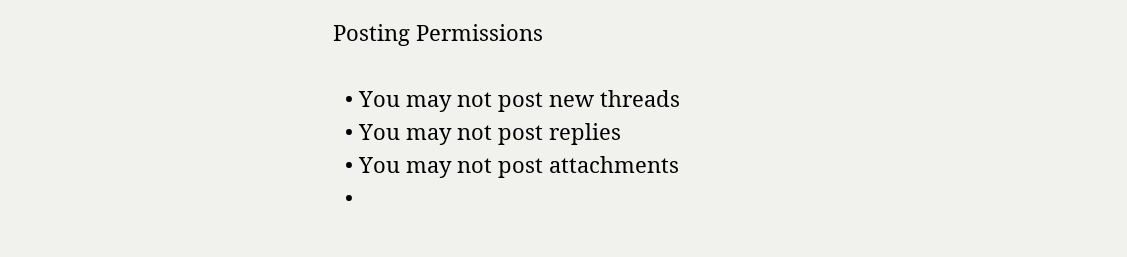Posting Permissions

  • You may not post new threads
  • You may not post replies
  • You may not post attachments
  •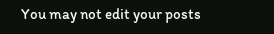You may not edit your posts